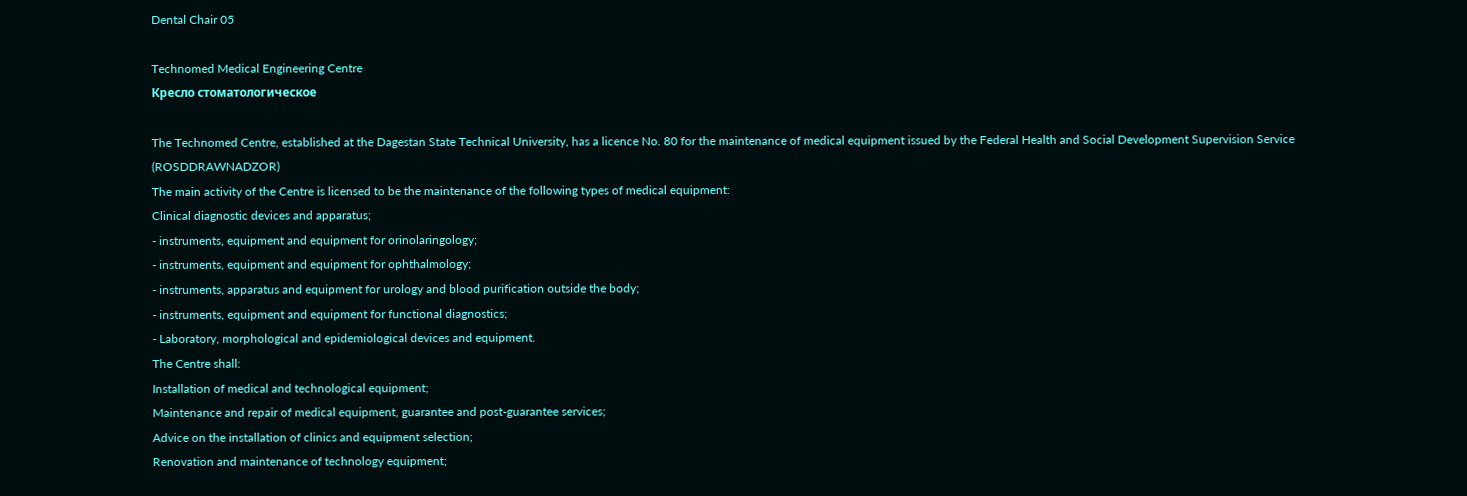Dental Chair 05

Technomed Medical Engineering Centre
Кресло стоматологическое

The Technomed Centre, established at the Dagestan State Technical University, has a licence No. 80 for the maintenance of medical equipment issued by the Federal Health and Social Development Supervision Service (ROSDDRAWNADZOR)
The main activity of the Centre is licensed to be the maintenance of the following types of medical equipment:
Clinical diagnostic devices and apparatus;
- instruments, equipment and equipment for orinolaringology;
- instruments, equipment and equipment for ophthalmology;
- instruments, apparatus and equipment for urology and blood purification outside the body;
- instruments, equipment and equipment for functional diagnostics;
- Laboratory, morphological and epidemiological devices and equipment.
The Centre shall:
Installation of medical and technological equipment;
Maintenance and repair of medical equipment, guarantee and post-guarantee services;
Advice on the installation of clinics and equipment selection;
Renovation and maintenance of technology equipment;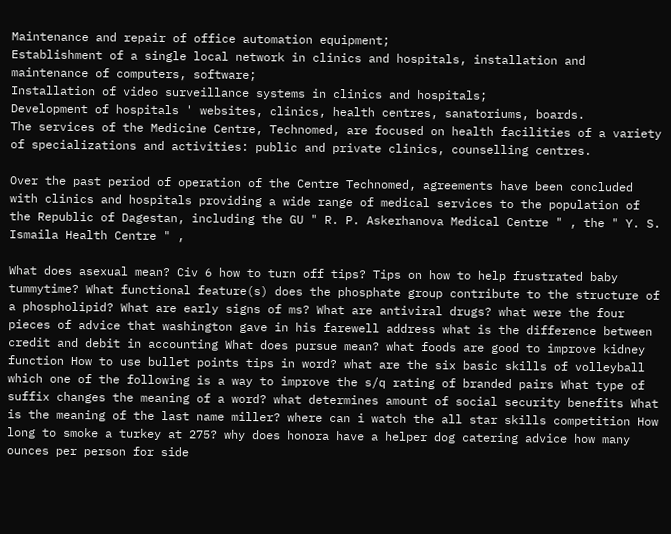Maintenance and repair of office automation equipment;
Establishment of a single local network in clinics and hospitals, installation and maintenance of computers, software;
Installation of video surveillance systems in clinics and hospitals;
Development of hospitals ' websites, clinics, health centres, sanatoriums, boards.
The services of the Medicine Centre, Technomed, are focused on health facilities of a variety of specializations and activities: public and private clinics, counselling centres.

Over the past period of operation of the Centre Technomed, agreements have been concluded with clinics and hospitals providing a wide range of medical services to the population of the Republic of Dagestan, including the GU " R. P. Askerhanova Medical Centre " , the " Y. S. Ismaila Health Centre " ,

What does asexual mean? Civ 6 how to turn off tips? Tips on how to help frustrated baby tummytime? What functional feature(s) does the phosphate group contribute to the structure of a phospholipid? What are early signs of ms? What are antiviral drugs? what were the four pieces of advice that washington gave in his farewell address what is the difference between credit and debit in accounting What does pursue mean? what foods are good to improve kidney function How to use bullet points tips in word? what are the six basic skills of volleyball which one of the following is a way to improve the s/q rating of branded pairs What type of suffix changes the meaning of a word? what determines amount of social security benefits What is the meaning of the last name miller? where can i watch the all star skills competition How long to smoke a turkey at 275? why does honora have a helper dog catering advice how many ounces per person for side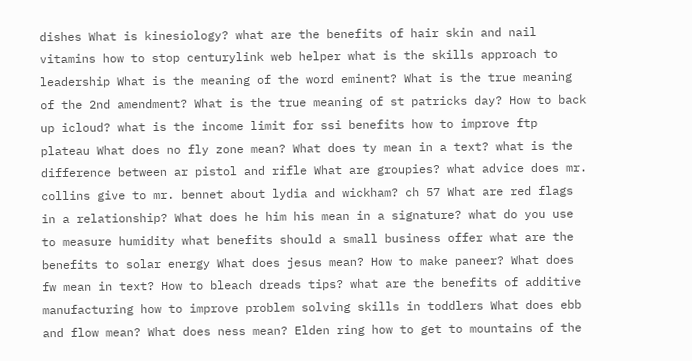dishes What is kinesiology? what are the benefits of hair skin and nail vitamins how to stop centurylink web helper what is the skills approach to leadership What is the meaning of the word eminent? What is the true meaning of the 2nd amendment? What is the true meaning of st patricks day? How to back up icloud? what is the income limit for ssi benefits how to improve ftp plateau What does no fly zone mean? What does ty mean in a text? what is the difference between ar pistol and rifle What are groupies? what advice does mr. collins give to mr. bennet about lydia and wickham? ch 57 What are red flags in a relationship? What does he him his mean in a signature? what do you use to measure humidity what benefits should a small business offer what are the benefits to solar energy What does jesus mean? How to make paneer? What does fw mean in text? How to bleach dreads tips? what are the benefits of additive manufacturing how to improve problem solving skills in toddlers What does ebb and flow mean? What does ness mean? Elden ring how to get to mountains of the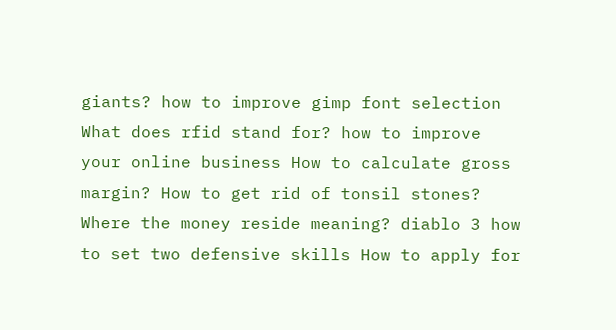giants? how to improve gimp font selection What does rfid stand for? how to improve your online business How to calculate gross margin? How to get rid of tonsil stones? Where the money reside meaning? diablo 3 how to set two defensive skills How to apply for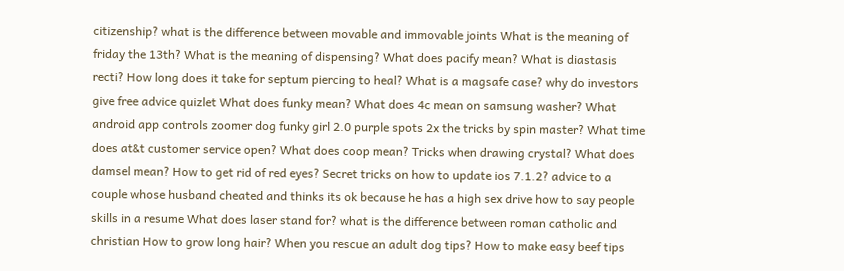citizenship? what is the difference between movable and immovable joints What is the meaning of friday the 13th? What is the meaning of dispensing? What does pacify mean? What is diastasis recti? How long does it take for septum piercing to heal? What is a magsafe case? why do investors give free advice quizlet What does funky mean? What does 4c mean on samsung washer? What android app controls zoomer dog funky girl 2.0 purple spots 2x the tricks by spin master? What time does at&t customer service open? What does coop mean? Tricks when drawing crystal? What does damsel mean? How to get rid of red eyes? Secret tricks on how to update ios 7.1.2? advice to a couple whose husband cheated and thinks its ok because he has a high sex drive how to say people skills in a resume What does laser stand for? what is the difference between roman catholic and christian How to grow long hair? When you rescue an adult dog tips? How to make easy beef tips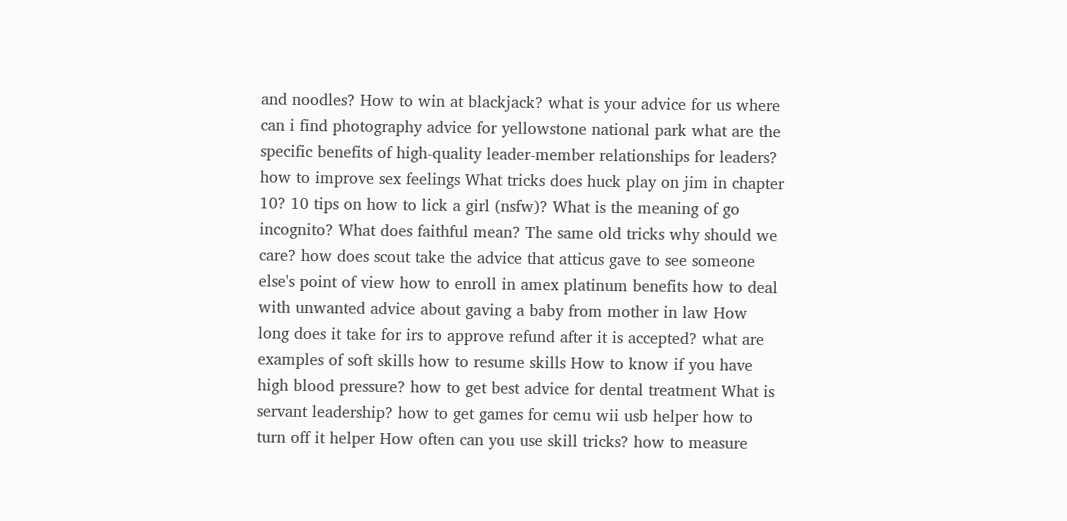and noodles? How to win at blackjack? what is your advice for us where can i find photography advice for yellowstone national park what are the specific benefits of high-quality leader-member relationships for leaders? how to improve sex feelings What tricks does huck play on jim in chapter 10? 10 tips on how to lick a girl (nsfw)? What is the meaning of go incognito? What does faithful mean? The same old tricks why should we care? how does scout take the advice that atticus gave to see someone else's point of view how to enroll in amex platinum benefits how to deal with unwanted advice about gaving a baby from mother in law How long does it take for irs to approve refund after it is accepted? what are examples of soft skills how to resume skills How to know if you have high blood pressure? how to get best advice for dental treatment What is servant leadership? how to get games for cemu wii usb helper how to turn off it helper How often can you use skill tricks? how to measure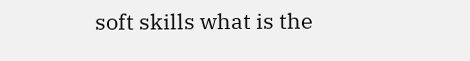soft skills what is the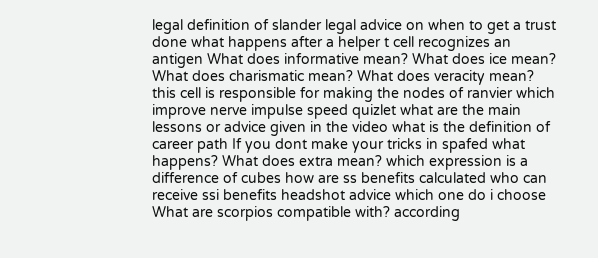legal definition of slander legal advice on when to get a trust done what happens after a helper t cell recognizes an antigen What does informative mean? What does ice mean? What does charismatic mean? What does veracity mean? this cell is responsible for making the nodes of ranvier which improve nerve impulse speed quizlet what are the main lessons or advice given in the video what is the definition of career path If you dont make your tricks in spafed what happens? What does extra mean? which expression is a difference of cubes how are ss benefits calculated who can receive ssi benefits headshot advice which one do i choose What are scorpios compatible with? according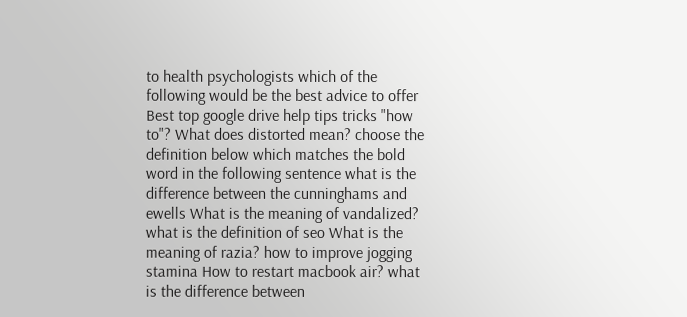to health psychologists which of the following would be the best advice to offer Best top google drive help tips tricks "how to"? What does distorted mean? choose the definition below which matches the bold word in the following sentence what is the difference between the cunninghams and ewells What is the meaning of vandalized? what is the definition of seo What is the meaning of razia? how to improve jogging stamina How to restart macbook air? what is the difference between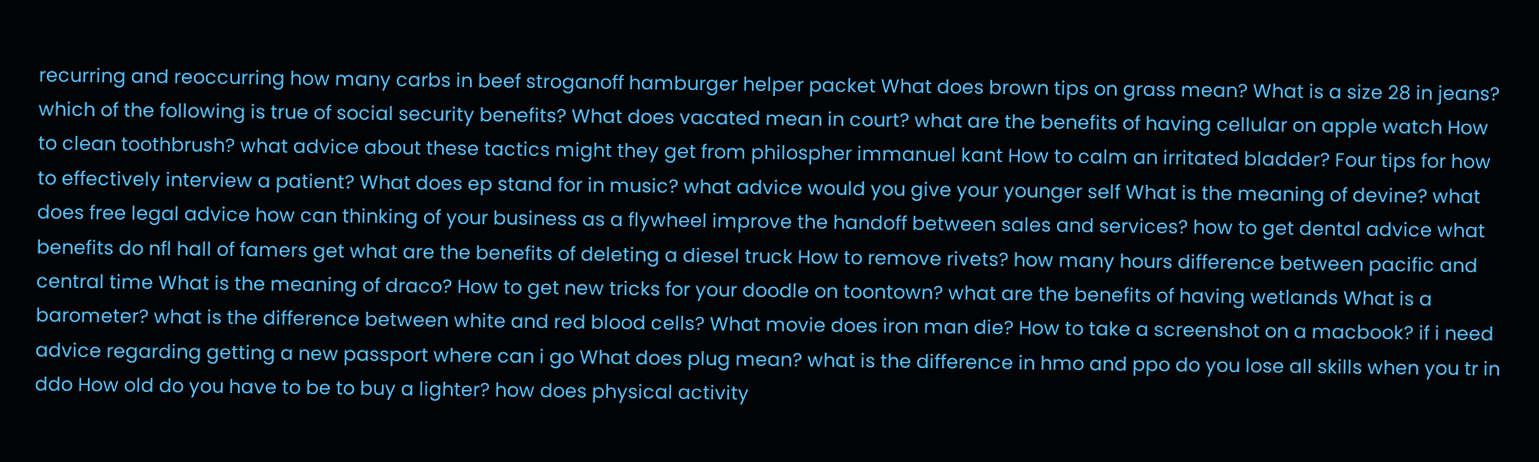recurring and reoccurring how many carbs in beef stroganoff hamburger helper packet What does brown tips on grass mean? What is a size 28 in jeans? which of the following is true of social security benefits? What does vacated mean in court? what are the benefits of having cellular on apple watch How to clean toothbrush? what advice about these tactics might they get from philospher immanuel kant How to calm an irritated bladder? Four tips for how to effectively interview a patient? What does ep stand for in music? what advice would you give your younger self What is the meaning of devine? what does free legal advice how can thinking of your business as a flywheel improve the handoff between sales and services? how to get dental advice what benefits do nfl hall of famers get what are the benefits of deleting a diesel truck How to remove rivets? how many hours difference between pacific and central time What is the meaning of draco? How to get new tricks for your doodle on toontown? what are the benefits of having wetlands What is a barometer? what is the difference between white and red blood cells? What movie does iron man die? How to take a screenshot on a macbook? if i need advice regarding getting a new passport where can i go What does plug mean? what is the difference in hmo and ppo do you lose all skills when you tr in ddo How old do you have to be to buy a lighter? how does physical activity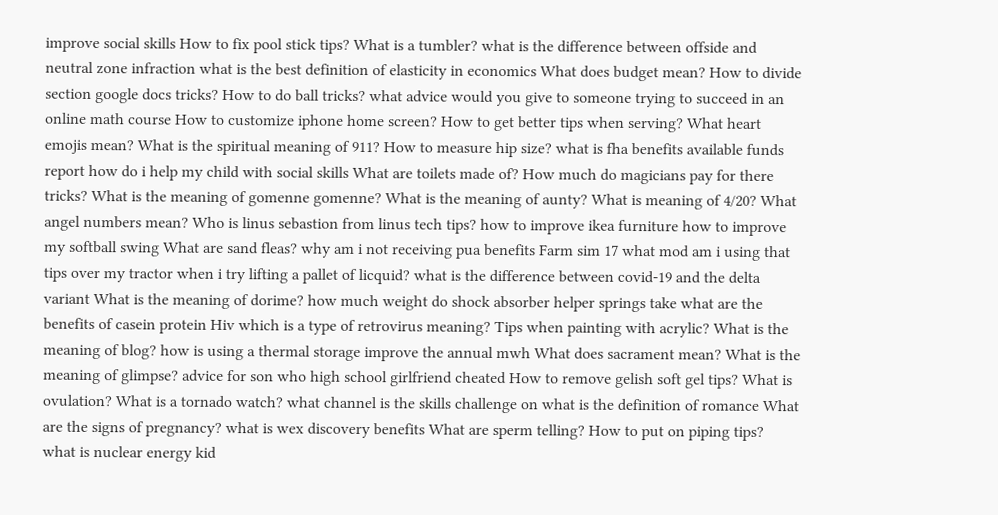improve social skills How to fix pool stick tips? What is a tumbler? what is the difference between offside and neutral zone infraction what is the best definition of elasticity in economics What does budget mean? How to divide section google docs tricks? How to do ball tricks? what advice would you give to someone trying to succeed in an online math course How to customize iphone home screen? How to get better tips when serving? What heart emojis mean? What is the spiritual meaning of 911? How to measure hip size? what is fha benefits available funds report how do i help my child with social skills What are toilets made of? How much do magicians pay for there tricks? What is the meaning of gomenne gomenne? What is the meaning of aunty? What is meaning of 4/20? What angel numbers mean? Who is linus sebastion from linus tech tips? how to improve ikea furniture how to improve my softball swing What are sand fleas? why am i not receiving pua benefits Farm sim 17 what mod am i using that tips over my tractor when i try lifting a pallet of licquid? what is the difference between covid-19 and the delta variant What is the meaning of dorime? how much weight do shock absorber helper springs take what are the benefits of casein protein Hiv which is a type of retrovirus meaning? Tips when painting with acrylic? What is the meaning of blog? how is using a thermal storage improve the annual mwh What does sacrament mean? What is the meaning of glimpse? advice for son who high school girlfriend cheated How to remove gelish soft gel tips? What is ovulation? What is a tornado watch? what channel is the skills challenge on what is the definition of romance What are the signs of pregnancy? what is wex discovery benefits What are sperm telling? How to put on piping tips? what is nuclear energy kid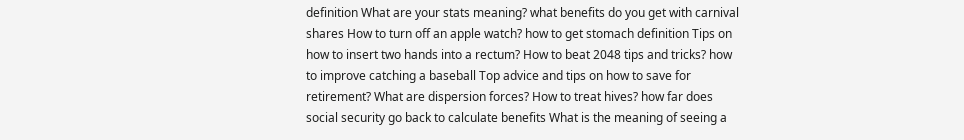definition What are your stats meaning? what benefits do you get with carnival shares How to turn off an apple watch? how to get stomach definition Tips on how to insert two hands into a rectum? How to beat 2048 tips and tricks? how to improve catching a baseball Top advice and tips on how to save for retirement? What are dispersion forces? How to treat hives? how far does social security go back to calculate benefits What is the meaning of seeing a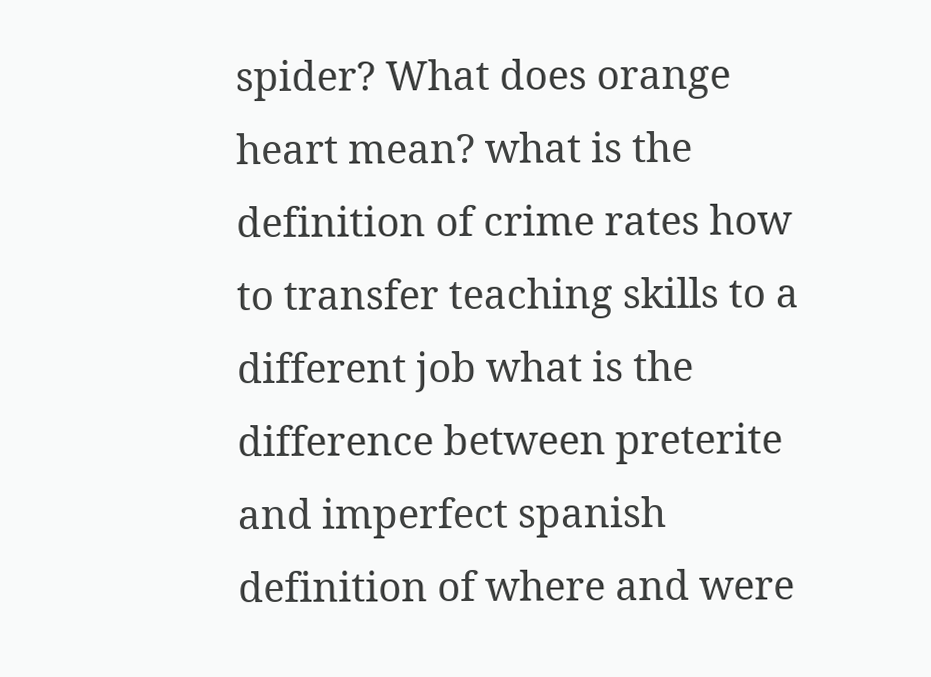spider? What does orange heart mean? what is the definition of crime rates how to transfer teaching skills to a different job what is the difference between preterite and imperfect spanish definition of where and were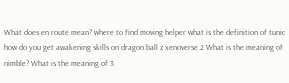What does en route mean? where to find moving helper what is the definition of tunic how do you get awakening skills on dragon ball z xenoverse 2 What is the meaning of nimble? What is the meaning of 3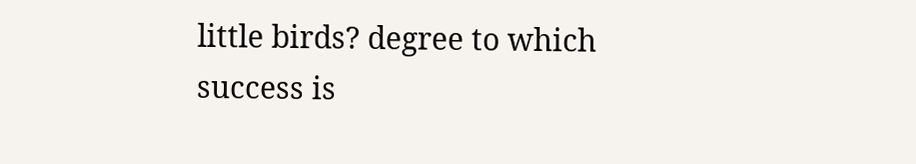little birds? degree to which success is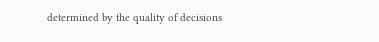determined by the quality of decisions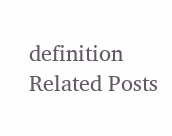definition
Related Posts